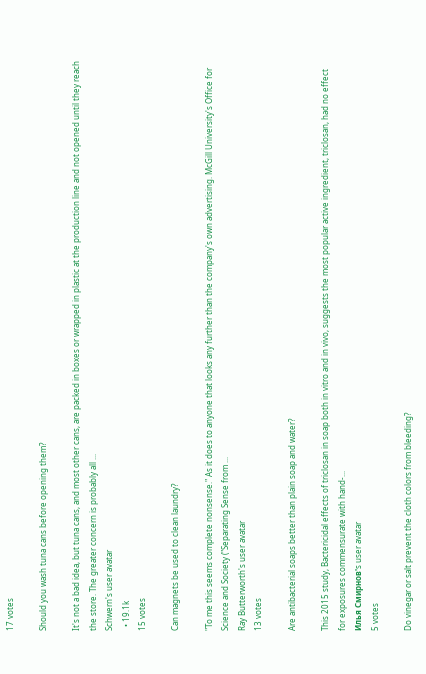17 votes

Should you wash tuna cans before opening them?

It's not a bad idea, but tuna cans, and most other cans, are packed in boxes or wrapped in plastic at the production line and not opened until they reach the store. The greater concern is probably all ...
Schwern's user avatar
  • 19.1k
15 votes

Can magnets be used to clean laundry?

"To me this seems complete nonsense." As it does to anyone that looks any further than the company's own advertising. McGill University's Office for Science and Society ("Separating Sense from ...
Ray Butterworth's user avatar
13 votes

Are antibacterial soaps better than plain soap and water?

This 2015 study, Bactericidal effects of triclosan in soap both in vitro and in vivo, suggests the most popular active ingredient, triclosan, had no effect for exposures commensurate with hand-...
Илья Смирнов's user avatar
5 votes

Do vinegar or salt prevent the cloth colors from bleeding?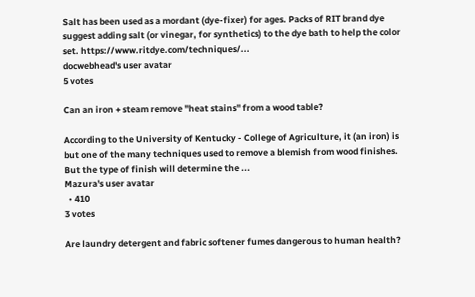Salt has been used as a mordant (dye-fixer) for ages. Packs of RIT brand dye suggest adding salt (or vinegar, for synthetics) to the dye bath to help the color set. https://www.ritdye.com/techniques/...
docwebhead's user avatar
5 votes

Can an iron + steam remove "heat stains" from a wood table?

According to the University of Kentucky - College of Agriculture, it (an iron) is but one of the many techniques used to remove a blemish from wood finishes. But the type of finish will determine the ...
Mazura's user avatar
  • 410
3 votes

Are laundry detergent and fabric softener fumes dangerous to human health?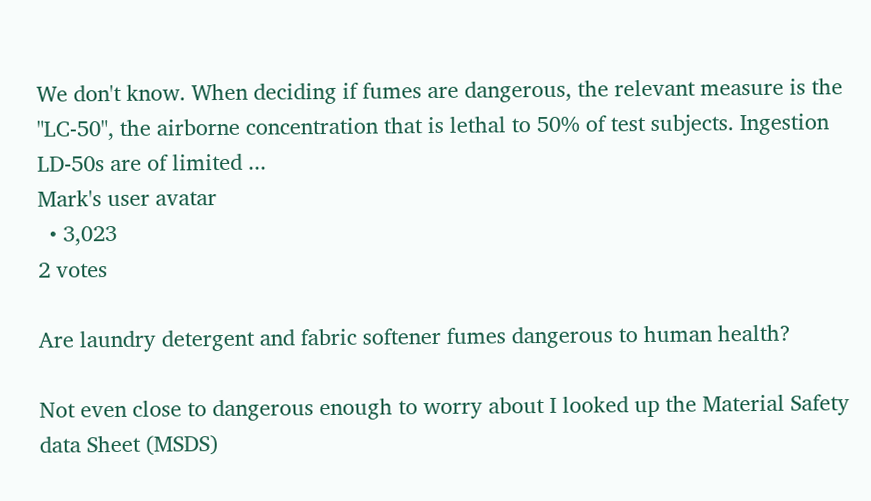We don't know. When deciding if fumes are dangerous, the relevant measure is the "LC-50", the airborne concentration that is lethal to 50% of test subjects. Ingestion LD-50s are of limited ...
Mark's user avatar
  • 3,023
2 votes

Are laundry detergent and fabric softener fumes dangerous to human health?

Not even close to dangerous enough to worry about I looked up the Material Safety data Sheet (MSDS)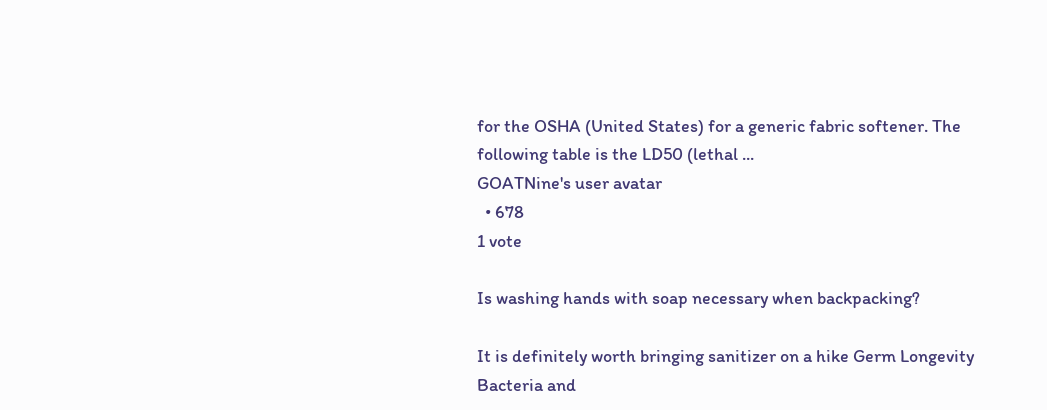for the OSHA (United States) for a generic fabric softener. The following table is the LD50 (lethal ...
GOATNine's user avatar
  • 678
1 vote

Is washing hands with soap necessary when backpacking?

It is definitely worth bringing sanitizer on a hike Germ Longevity Bacteria and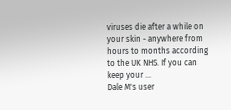viruses die after a while on your skin - anywhere from hours to months according to the UK NHS. If you can keep your ...
Dale M's user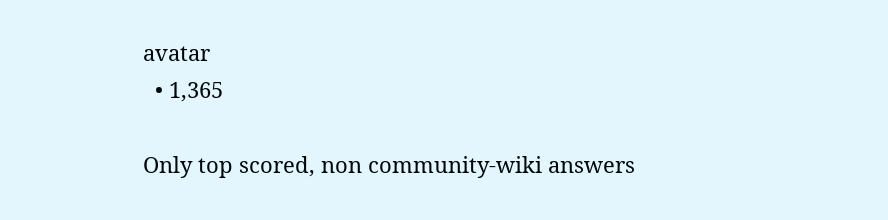avatar
  • 1,365

Only top scored, non community-wiki answers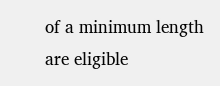of a minimum length are eligible